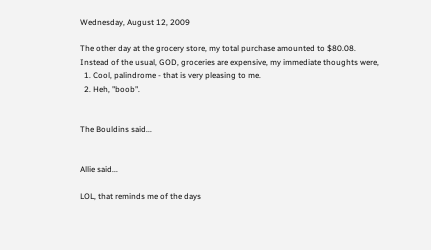Wednesday, August 12, 2009

The other day at the grocery store, my total purchase amounted to $80.08.
Instead of the usual, GOD, groceries are expensive, my immediate thoughts were,
  1. Cool, palindrome - that is very pleasing to me.
  2. Heh, "boob".


The Bouldins said...


Allie said...

LOL, that reminds me of the days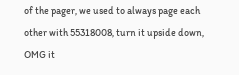of the pager, we used to always page each other with 55318008, turn it upside down, OMG it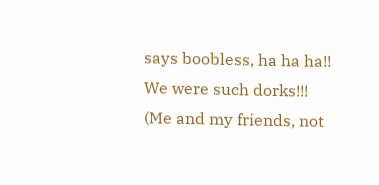says boobless, ha ha ha!! We were such dorks!!! (Me and my friends, not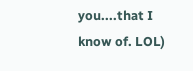you....that I know of. LOL)